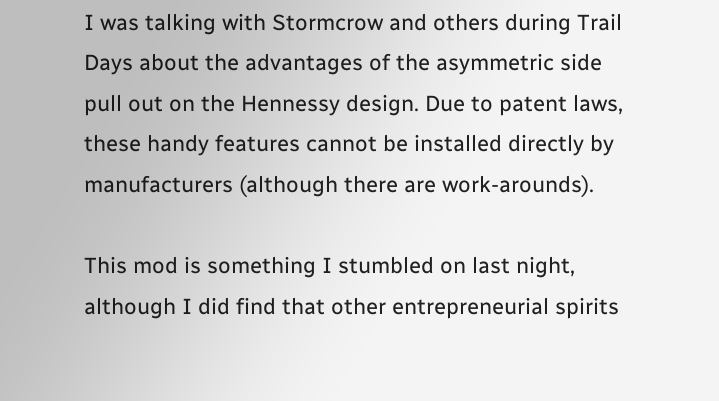I was talking with Stormcrow and others during Trail Days about the advantages of the asymmetric side pull out on the Hennessy design. Due to patent laws, these handy features cannot be installed directly by manufacturers (although there are work-arounds).

This mod is something I stumbled on last night, although I did find that other entrepreneurial spirits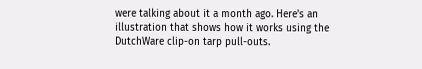were talking about it a month ago. Here's an illustration that shows how it works using the DutchWare clip-on tarp pull-outs.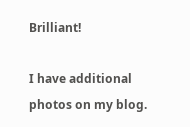Brilliant!

I have additional photos on my blog.